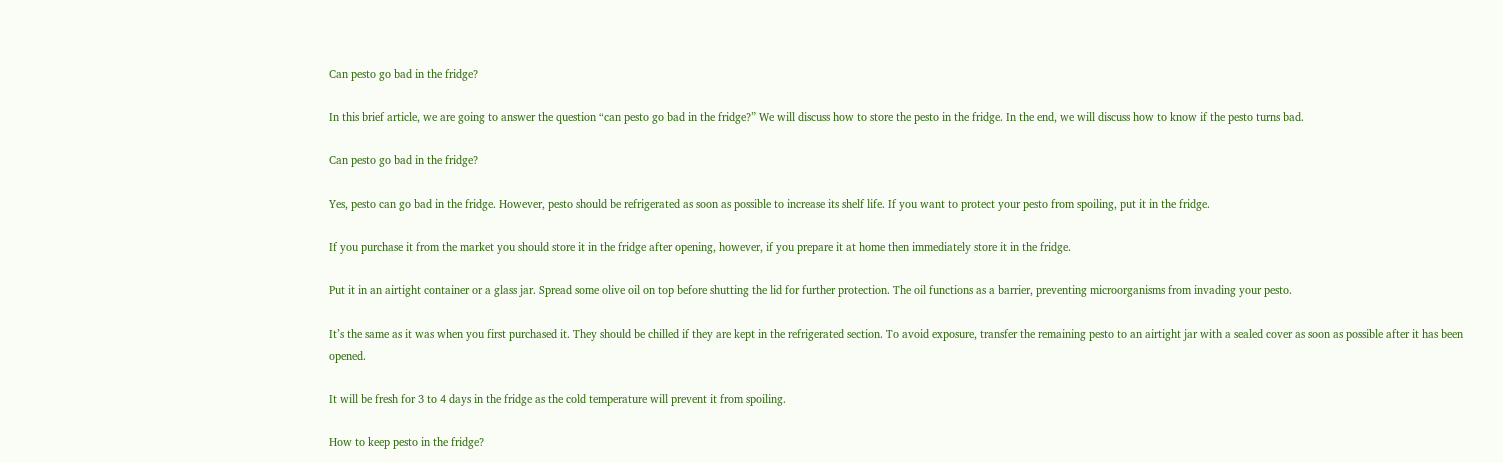Can pesto go bad in the fridge?

In this brief article, we are going to answer the question “can pesto go bad in the fridge?” We will discuss how to store the pesto in the fridge. In the end, we will discuss how to know if the pesto turns bad.

Can pesto go bad in the fridge?

Yes, pesto can go bad in the fridge. However, pesto should be refrigerated as soon as possible to increase its shelf life. If you want to protect your pesto from spoiling, put it in the fridge.

If you purchase it from the market you should store it in the fridge after opening, however, if you prepare it at home then immediately store it in the fridge.

Put it in an airtight container or a glass jar. Spread some olive oil on top before shutting the lid for further protection. The oil functions as a barrier, preventing microorganisms from invading your pesto.

It’s the same as it was when you first purchased it. They should be chilled if they are kept in the refrigerated section. To avoid exposure, transfer the remaining pesto to an airtight jar with a sealed cover as soon as possible after it has been opened.

It will be fresh for 3 to 4 days in the fridge as the cold temperature will prevent it from spoiling.

How to keep pesto in the fridge?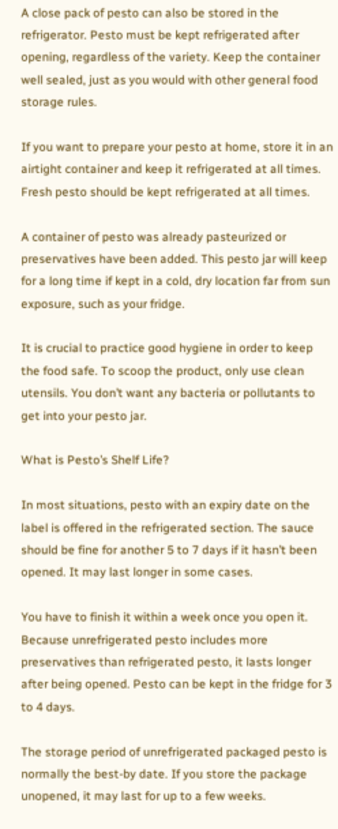A close pack of pesto can also be stored in the refrigerator. Pesto must be kept refrigerated after opening, regardless of the variety. Keep the container well sealed, just as you would with other general food storage rules.

If you want to prepare your pesto at home, store it in an airtight container and keep it refrigerated at all times. Fresh pesto should be kept refrigerated at all times.

A container of pesto was already pasteurized or preservatives have been added. This pesto jar will keep for a long time if kept in a cold, dry location far from sun exposure, such as your fridge.

It is crucial to practice good hygiene in order to keep the food safe. To scoop the product, only use clean utensils. You don’t want any bacteria or pollutants to get into your pesto jar.

What is Pesto’s Shelf Life?

In most situations, pesto with an expiry date on the label is offered in the refrigerated section. The sauce should be fine for another 5 to 7 days if it hasn’t been opened. It may last longer in some cases.

You have to finish it within a week once you open it. Because unrefrigerated pesto includes more preservatives than refrigerated pesto, it lasts longer after being opened. Pesto can be kept in the fridge for 3 to 4 days.

The storage period of unrefrigerated packaged pesto is normally the best-by date. If you store the package unopened, it may last for up to a few weeks.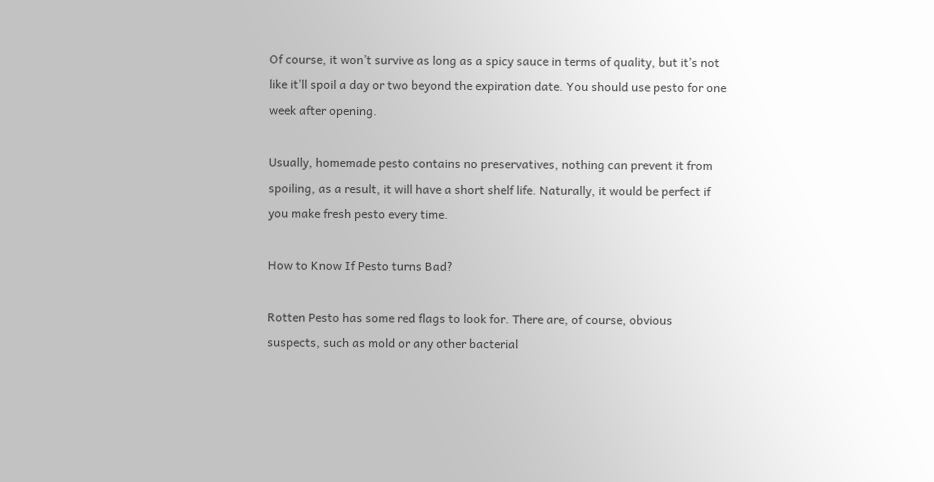Of course, it won’t survive as long as a spicy sauce in terms of quality, but it’s not like it’ll spoil a day or two beyond the expiration date. You should use pesto for one week after opening.

Usually, homemade pesto contains no preservatives, nothing can prevent it from spoiling, as a result, it will have a short shelf life. Naturally, it would be perfect if you make fresh pesto every time.

How to Know If Pesto turns Bad?

Rotten Pesto has some red flags to look for. There are, of course, obvious suspects, such as mold or any other bacterial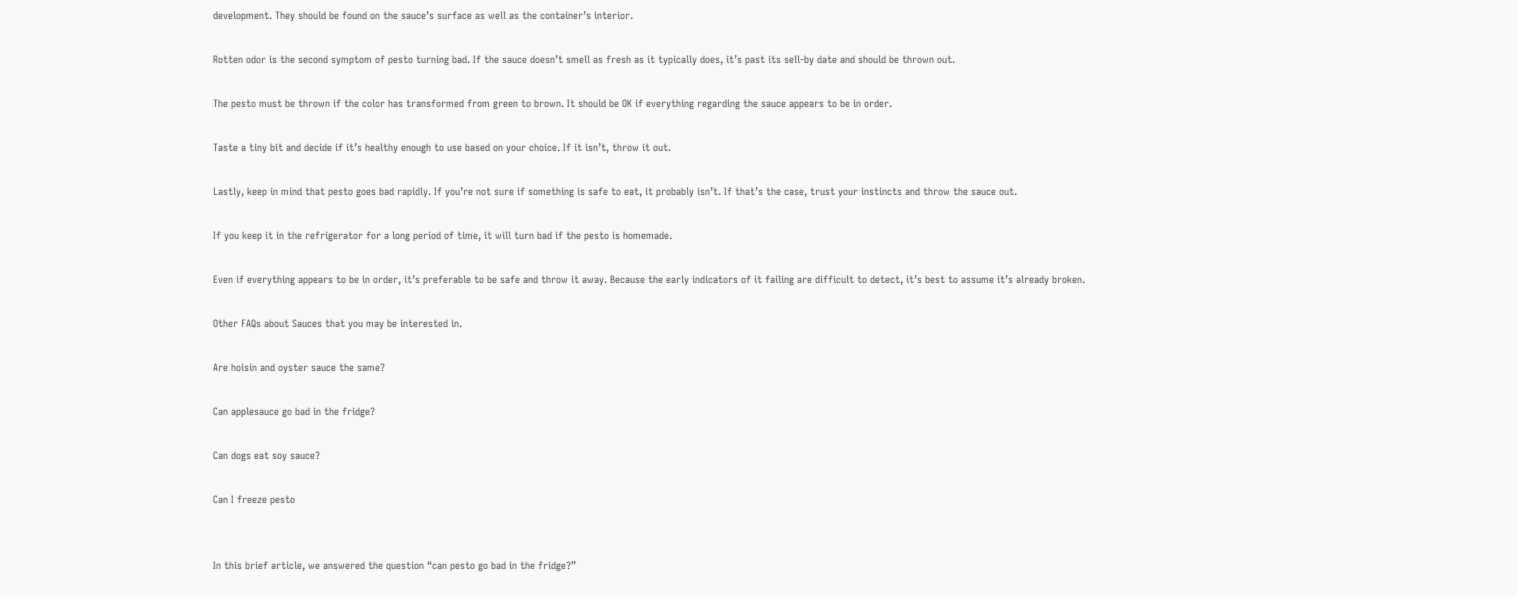development. They should be found on the sauce’s surface as well as the container’s interior.

Rotten odor is the second symptom of pesto turning bad. If the sauce doesn’t smell as fresh as it typically does, it’s past its sell-by date and should be thrown out.

The pesto must be thrown if the color has transformed from green to brown. It should be OK if everything regarding the sauce appears to be in order.

Taste a tiny bit and decide if it’s healthy enough to use based on your choice. If it isn’t, throw it out.

Lastly, keep in mind that pesto goes bad rapidly. If you’re not sure if something is safe to eat, it probably isn’t. If that’s the case, trust your instincts and throw the sauce out.

If you keep it in the refrigerator for a long period of time, it will turn bad if the pesto is homemade.

Even if everything appears to be in order, it’s preferable to be safe and throw it away. Because the early indicators of it failing are difficult to detect, it’s best to assume it’s already broken.

Other FAQs about Sauces that you may be interested in.

Are hoisin and oyster sauce the same?

Can applesauce go bad in the fridge?

Can dogs eat soy sauce?

Can I freeze pesto


In this brief article, we answered the question “can pesto go bad in the fridge?”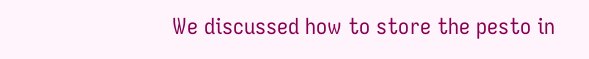We discussed how to store the pesto in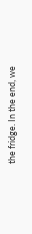the fridge. In the end, we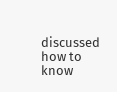discussed how to know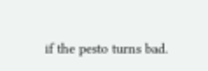if the pesto turns bad.